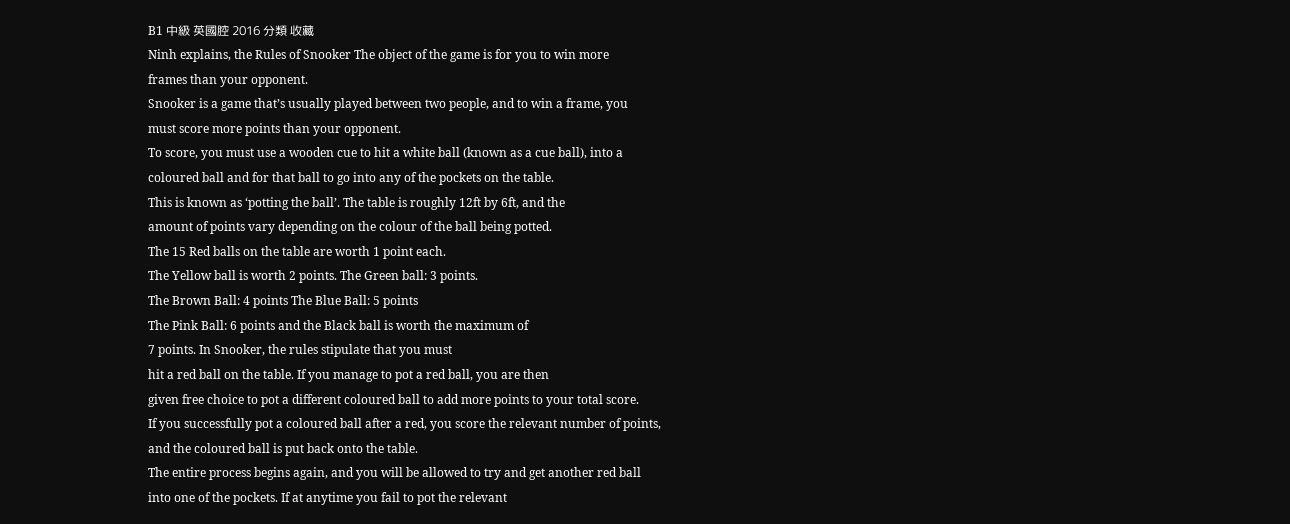B1 中級 英國腔 2016 分類 收藏
Ninh explains, the Rules of Snooker The object of the game is for you to win more
frames than your opponent.
Snooker is a game that’s usually played between two people, and to win a frame, you
must score more points than your opponent.
To score, you must use a wooden cue to hit a white ball (known as a cue ball), into a
coloured ball and for that ball to go into any of the pockets on the table.
This is known as ‘potting the ball’. The table is roughly 12ft by 6ft, and the
amount of points vary depending on the colour of the ball being potted.
The 15 Red balls on the table are worth 1 point each.
The Yellow ball is worth 2 points. The Green ball: 3 points.
The Brown Ball: 4 points The Blue Ball: 5 points
The Pink Ball: 6 points and the Black ball is worth the maximum of
7 points. In Snooker, the rules stipulate that you must
hit a red ball on the table. If you manage to pot a red ball, you are then
given free choice to pot a different coloured ball to add more points to your total score.
If you successfully pot a coloured ball after a red, you score the relevant number of points,
and the coloured ball is put back onto the table.
The entire process begins again, and you will be allowed to try and get another red ball
into one of the pockets. If at anytime you fail to pot the relevant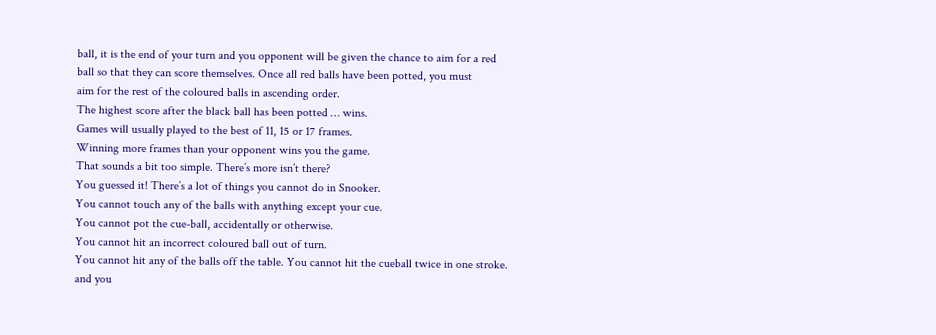ball, it is the end of your turn and you opponent will be given the chance to aim for a red
ball so that they can score themselves. Once all red balls have been potted, you must
aim for the rest of the coloured balls in ascending order.
The highest score after the black ball has been potted … wins.
Games will usually played to the best of 11, 15 or 17 frames.
Winning more frames than your opponent wins you the game.
That sounds a bit too simple. There’s more isn’t there?
You guessed it! There’s a lot of things you cannot do in Snooker.
You cannot touch any of the balls with anything except your cue.
You cannot pot the cue-ball, accidentally or otherwise.
You cannot hit an incorrect coloured ball out of turn.
You cannot hit any of the balls off the table. You cannot hit the cueball twice in one stroke.
and you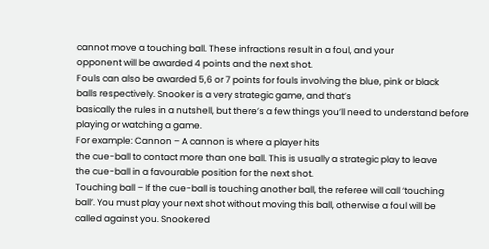cannot move a touching ball. These infractions result in a foul, and your
opponent will be awarded 4 points and the next shot.
Fouls can also be awarded 5,6 or 7 points for fouls involving the blue, pink or black
balls respectively. Snooker is a very strategic game, and that’s
basically the rules in a nutshell, but there’s a few things you’ll need to understand before
playing or watching a game.
For example: Cannon – A cannon is where a player hits
the cue-ball to contact more than one ball. This is usually a strategic play to leave
the cue-ball in a favourable position for the next shot.
Touching ball – If the cue-ball is touching another ball, the referee will call ‘touching
ball’. You must play your next shot without moving this ball, otherwise a foul will be
called against you. Snookered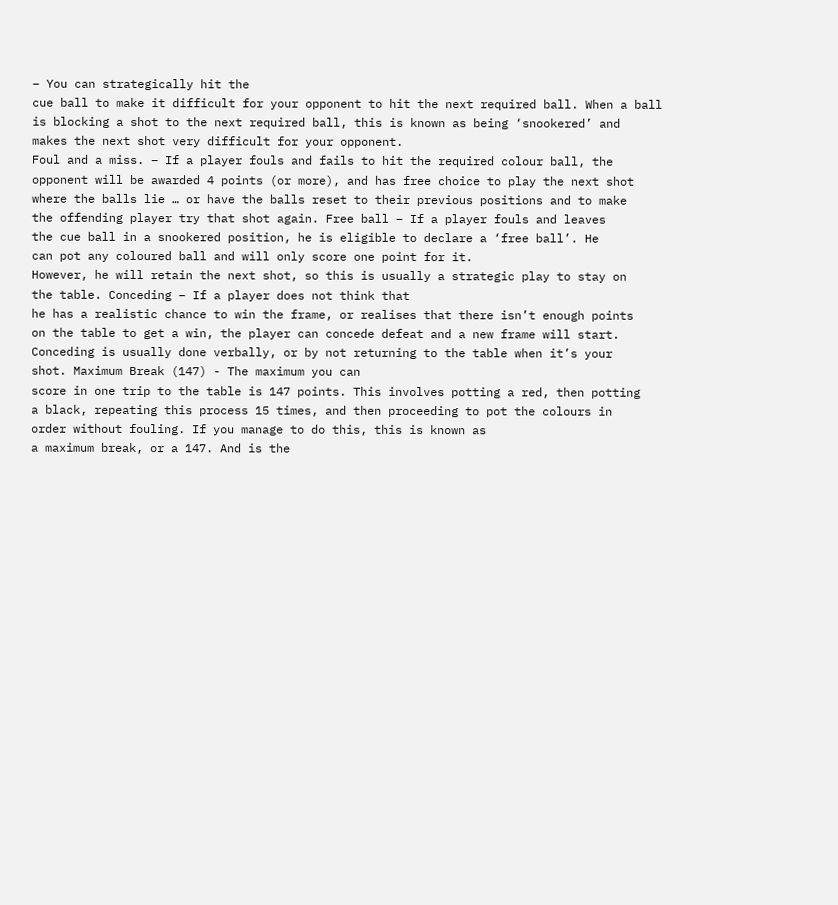– You can strategically hit the
cue ball to make it difficult for your opponent to hit the next required ball. When a ball
is blocking a shot to the next required ball, this is known as being ‘snookered’ and
makes the next shot very difficult for your opponent.
Foul and a miss. – If a player fouls and fails to hit the required colour ball, the
opponent will be awarded 4 points (or more), and has free choice to play the next shot
where the balls lie … or have the balls reset to their previous positions and to make
the offending player try that shot again. Free ball – If a player fouls and leaves
the cue ball in a snookered position, he is eligible to declare a ‘free ball’. He
can pot any coloured ball and will only score one point for it.
However, he will retain the next shot, so this is usually a strategic play to stay on
the table. Conceding – If a player does not think that
he has a realistic chance to win the frame, or realises that there isn’t enough points
on the table to get a win, the player can concede defeat and a new frame will start.
Conceding is usually done verbally, or by not returning to the table when it’s your
shot. Maximum Break (147) - The maximum you can
score in one trip to the table is 147 points. This involves potting a red, then potting
a black, repeating this process 15 times, and then proceeding to pot the colours in
order without fouling. If you manage to do this, this is known as
a maximum break, or a 147. And is the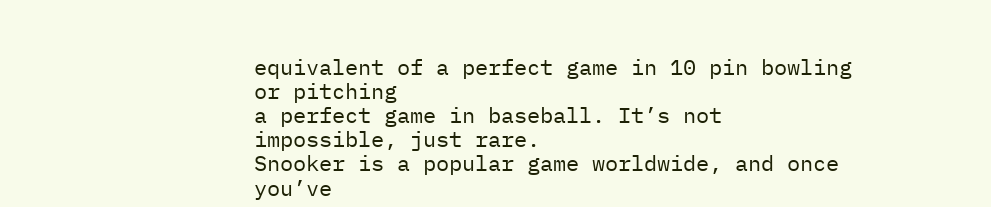equivalent of a perfect game in 10 pin bowling or pitching
a perfect game in baseball. It’s not impossible, just rare.
Snooker is a popular game worldwide, and once you’ve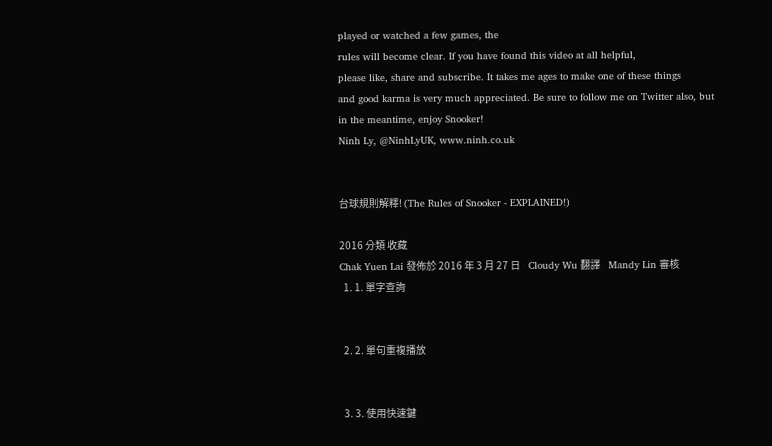played or watched a few games, the
rules will become clear. If you have found this video at all helpful,
please like, share and subscribe. It takes me ages to make one of these things
and good karma is very much appreciated. Be sure to follow me on Twitter also, but
in the meantime, enjoy Snooker!
Ninh Ly, @NinhLyUK, www.ninh.co.uk


台球規則解釋! (The Rules of Snooker - EXPLAINED!)

2016 分類 收藏
Chak Yuen Lai 發佈於 2016 年 3 月 27 日    Cloudy Wu 翻譯    Mandy Lin 審核
  1. 1. 單字查詢


  2. 2. 單句重複播放


  3. 3. 使用快速鍵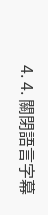4. 4. 關閉語言字幕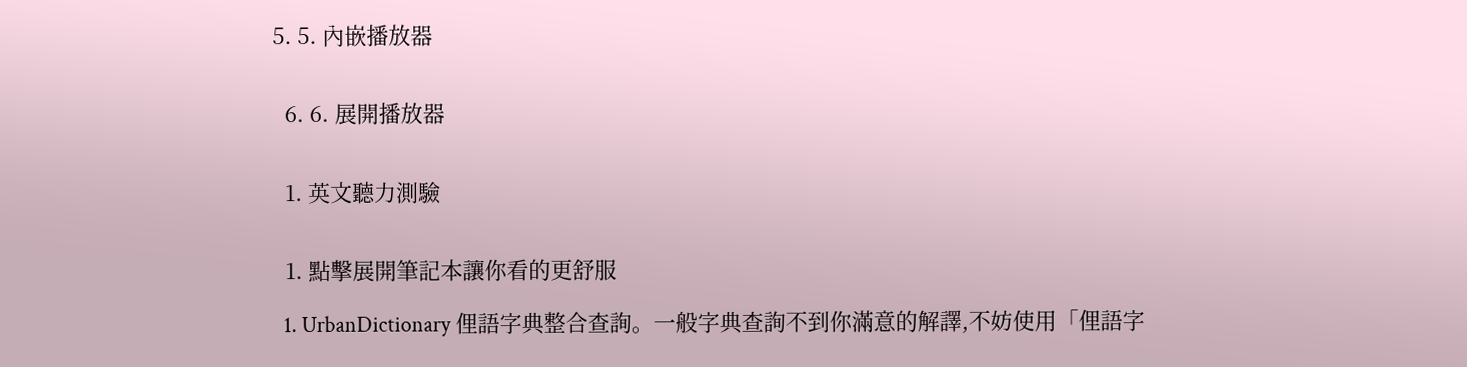5. 5. 內嵌播放器


  6. 6. 展開播放器


  1. 英文聽力測驗


  1. 點擊展開筆記本讓你看的更舒服

  1. UrbanDictionary 俚語字典整合查詢。一般字典查詢不到你滿意的解譯,不妨使用「俚語字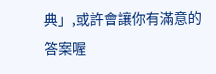典」,或許會讓你有滿意的答案喔